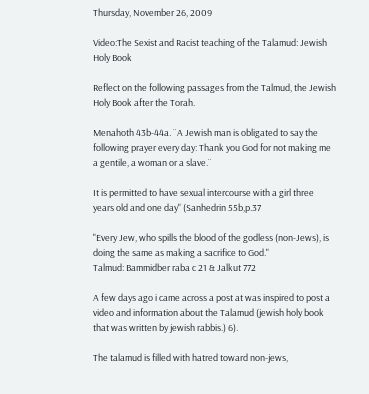Thursday, November 26, 2009

Video:The Sexist and Racist teaching of the Talamud: Jewish Holy Book

Reflect on the following passages from the Talmud, the Jewish Holy Book after the Torah.

Menahoth 43b-44a. ¨A Jewish man is obligated to say the
following prayer every day: Thank you God for not making me a gentile, a woman or a slave.¨

It is permitted to have sexual intercourse with a girl three years old and one day" (Sanhedrin 55b,p.37

"Every Jew, who spills the blood of the godless (non-Jews), is doing the same as making a sacrifice to God."
Talmud: Bammidber raba c 21 & Jalkut 772

A few days ago i came across a post at was inspired to post a video and information about the Talamud (jewish holy book that was written by jewish rabbis.) 6).

The talamud is filled with hatred toward non-jews,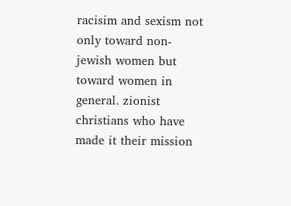racisim and sexism not only toward non-jewish women but toward women in general. zionist christians who have made it their mission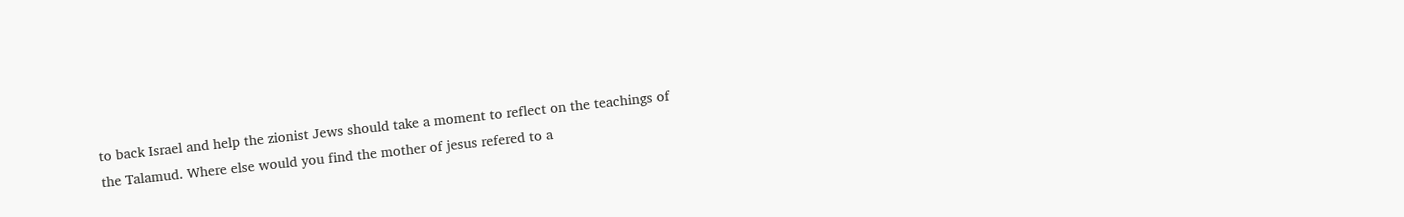to back Israel and help the zionist Jews should take a moment to reflect on the teachings of the Talamud. Where else would you find the mother of jesus refered to a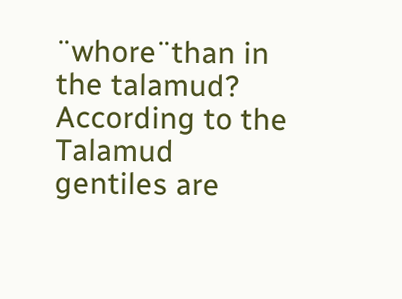¨whore¨than in the talamud? According to the Talamud gentiles are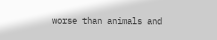worse than animals and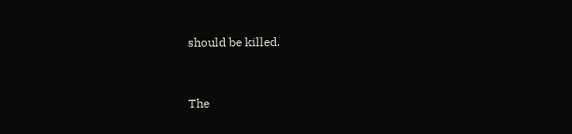should be killed.


The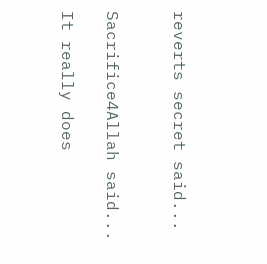reverts secret said...


Sacrifice4Allah said...

It really does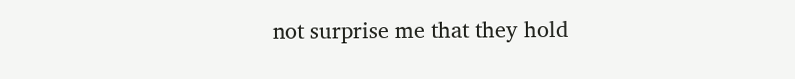not surprise me that they hold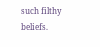such filthy beliefs.